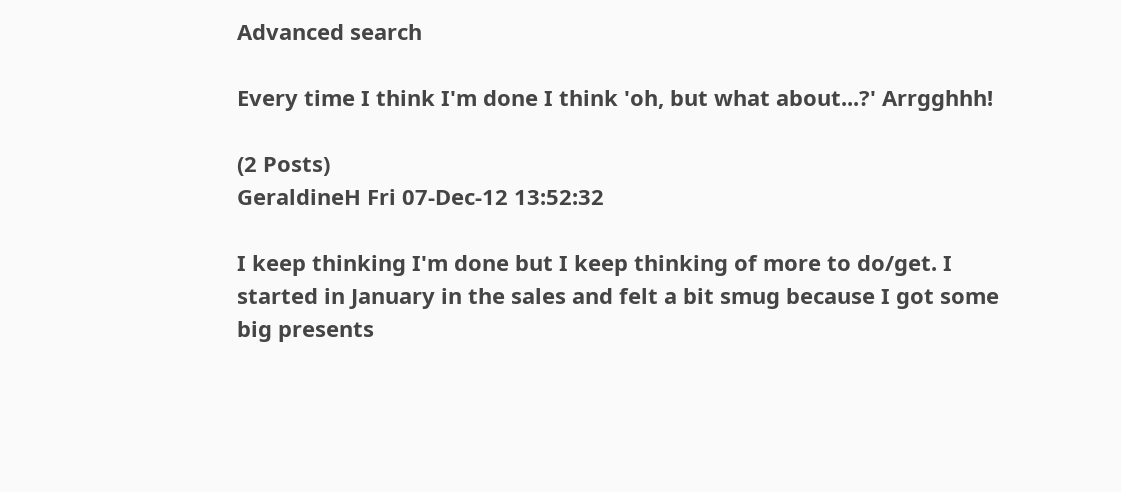Advanced search

Every time I think I'm done I think 'oh, but what about...?' Arrgghhh!

(2 Posts)
GeraldineH Fri 07-Dec-12 13:52:32

I keep thinking I'm done but I keep thinking of more to do/get. I started in January in the sales and felt a bit smug because I got some big presents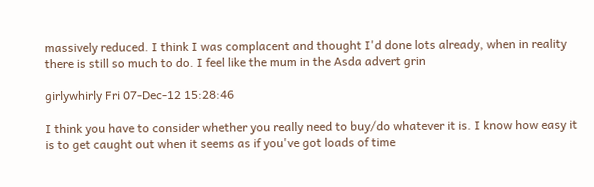massively reduced. I think I was complacent and thought I'd done lots already, when in reality there is still so much to do. I feel like the mum in the Asda advert grin

girlywhirly Fri 07-Dec-12 15:28:46

I think you have to consider whether you really need to buy/do whatever it is. I know how easy it is to get caught out when it seems as if you've got loads of time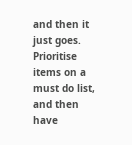and then it just goes. Prioritise items on a must do list, and then have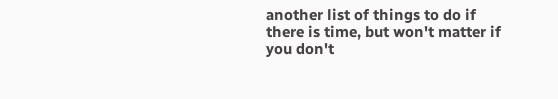another list of things to do if there is time, but won't matter if you don't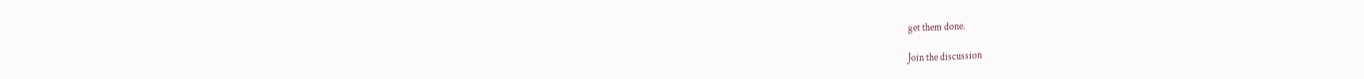get them done.

Join the discussion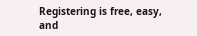Registering is free, easy, and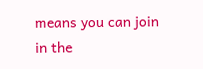means you can join in the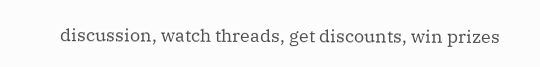discussion, watch threads, get discounts, win prizes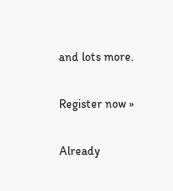and lots more.

Register now »

Already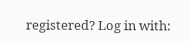registered? Log in with: